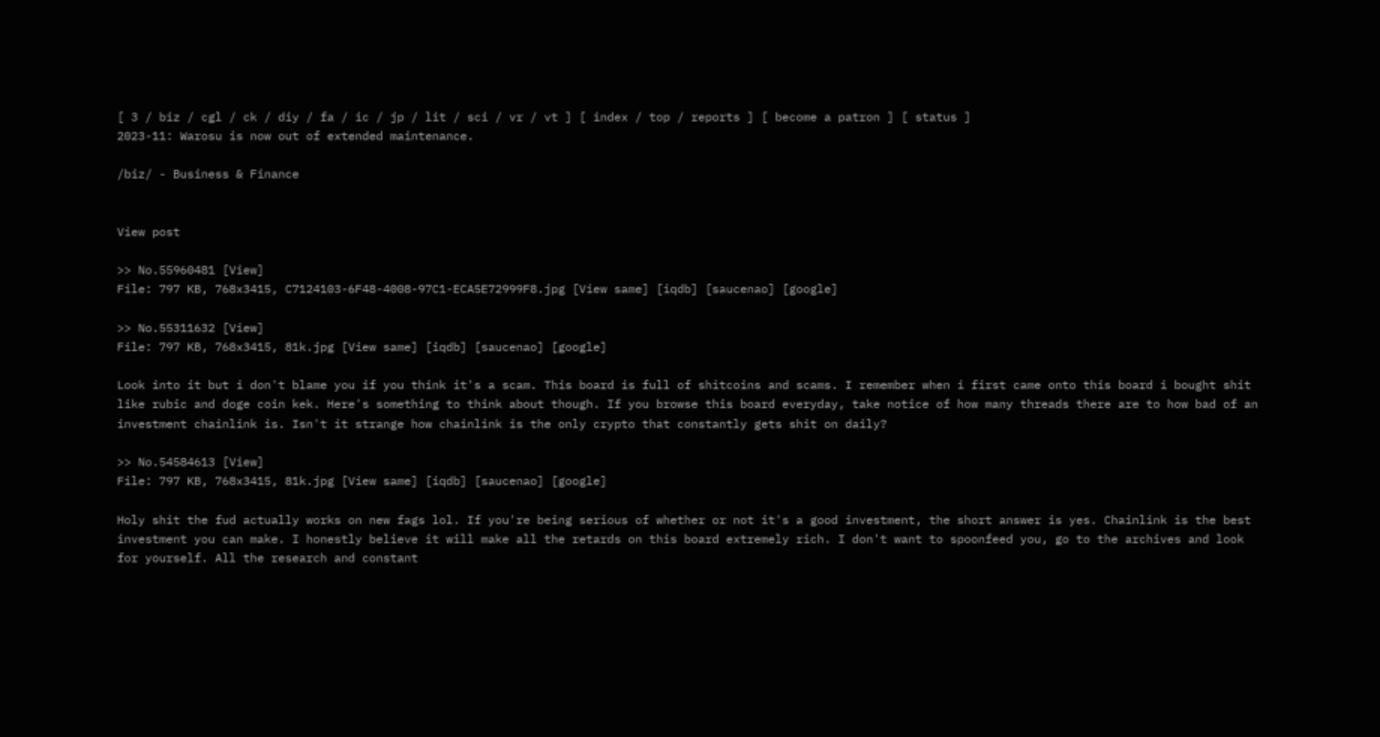[ 3 / biz / cgl / ck / diy / fa / ic / jp / lit / sci / vr / vt ] [ index / top / reports ] [ become a patron ] [ status ]
2023-11: Warosu is now out of extended maintenance.

/biz/ - Business & Finance


View post

>> No.55960481 [View]
File: 797 KB, 768x3415, C7124103-6F48-4008-97C1-ECA5E72999F8.jpg [View same] [iqdb] [saucenao] [google]

>> No.55311632 [View]
File: 797 KB, 768x3415, 81k.jpg [View same] [iqdb] [saucenao] [google]

Look into it but i don't blame you if you think it's a scam. This board is full of shitcoins and scams. I remember when i first came onto this board i bought shit like rubic and doge coin kek. Here's something to think about though. If you browse this board everyday, take notice of how many threads there are to how bad of an investment chainlink is. Isn't it strange how chainlink is the only crypto that constantly gets shit on daily?

>> No.54584613 [View]
File: 797 KB, 768x3415, 81k.jpg [View same] [iqdb] [saucenao] [google]

Holy shit the fud actually works on new fags lol. If you're being serious of whether or not it's a good investment, the short answer is yes. Chainlink is the best investment you can make. I honestly believe it will make all the retards on this board extremely rich. I don't want to spoonfeed you, go to the archives and look for yourself. All the research and constant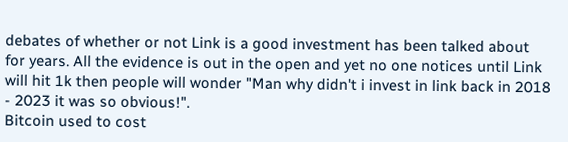debates of whether or not Link is a good investment has been talked about for years. All the evidence is out in the open and yet no one notices until Link will hit 1k then people will wonder "Man why didn't i invest in link back in 2018 - 2023 it was so obvious!".
Bitcoin used to cost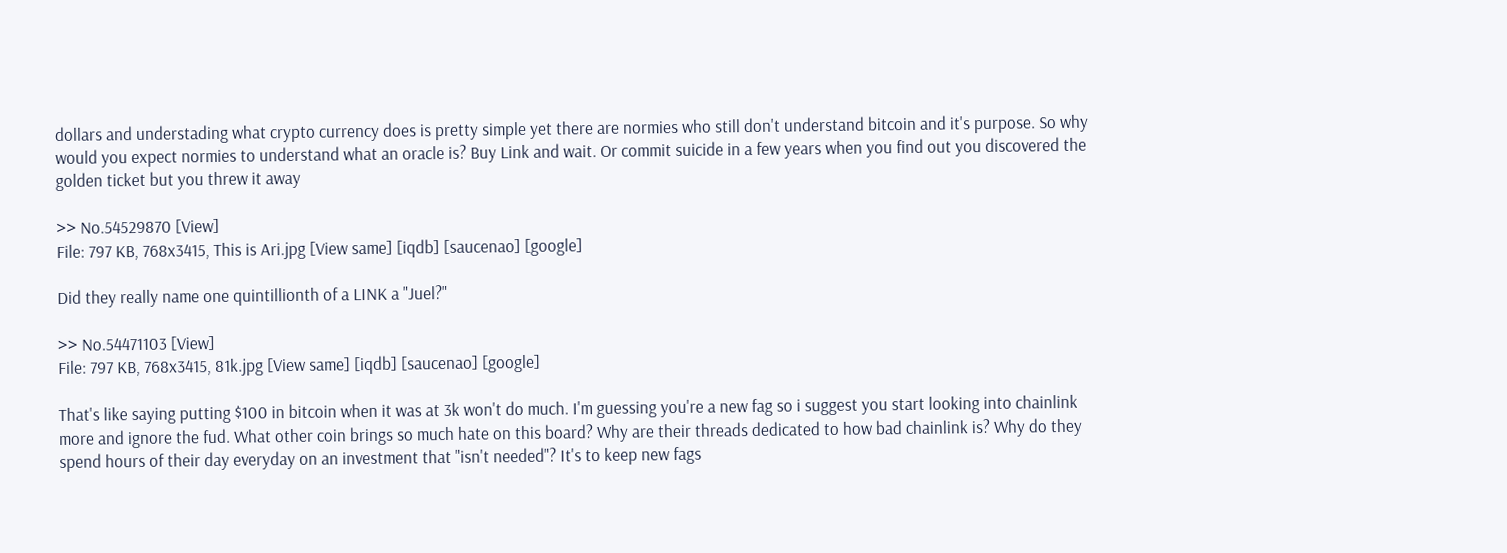dollars and understading what crypto currency does is pretty simple yet there are normies who still don't understand bitcoin and it's purpose. So why would you expect normies to understand what an oracle is? Buy Link and wait. Or commit suicide in a few years when you find out you discovered the golden ticket but you threw it away

>> No.54529870 [View]
File: 797 KB, 768x3415, This is Ari.jpg [View same] [iqdb] [saucenao] [google]

Did they really name one quintillionth of a LINK a "Juel?"

>> No.54471103 [View]
File: 797 KB, 768x3415, 81k.jpg [View same] [iqdb] [saucenao] [google]

That's like saying putting $100 in bitcoin when it was at 3k won't do much. I'm guessing you're a new fag so i suggest you start looking into chainlink more and ignore the fud. What other coin brings so much hate on this board? Why are their threads dedicated to how bad chainlink is? Why do they spend hours of their day everyday on an investment that "isn't needed"? It's to keep new fags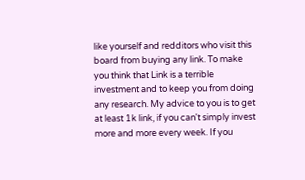like yourself and redditors who visit this board from buying any link. To make you think that Link is a terrible investment and to keep you from doing any research. My advice to you is to get at least 1k link, if you can't simply invest more and more every week. If you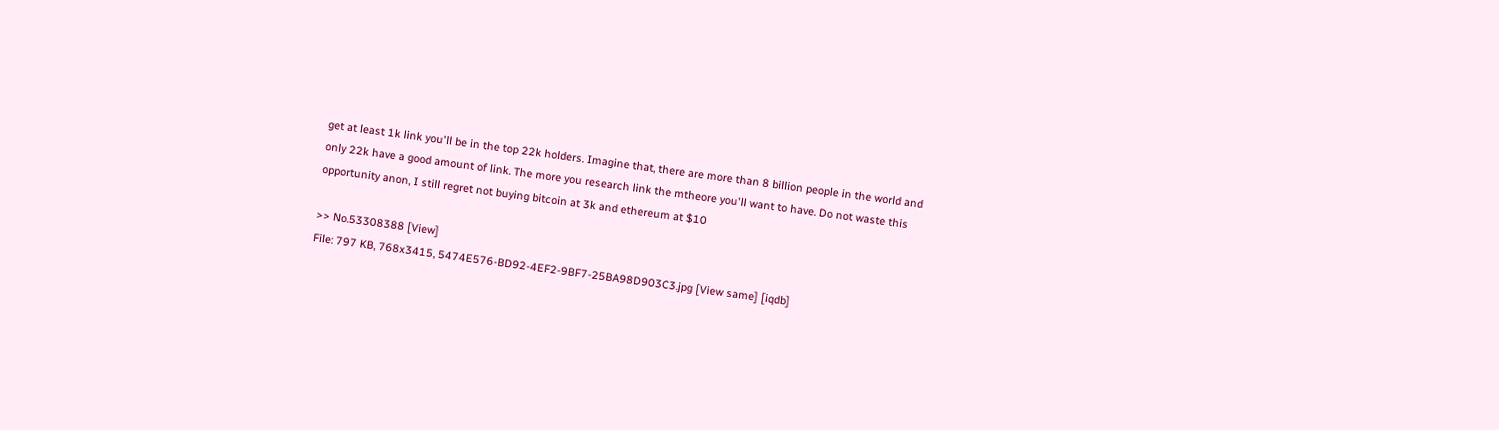get at least 1k link you'll be in the top 22k holders. Imagine that, there are more than 8 billion people in the world and only 22k have a good amount of link. The more you research link the mtheore you'll want to have. Do not waste this opportunity anon, I still regret not buying bitcoin at 3k and ethereum at $10

>> No.53308388 [View]
File: 797 KB, 768x3415, 5474E576-BD92-4EF2-9BF7-25BA98D903C3.jpg [View same] [iqdb]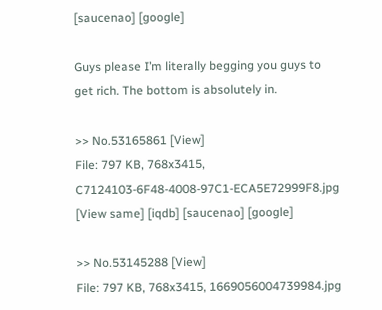[saucenao] [google]

Guys please I’m literally begging you guys to get rich. The bottom is absolutely in.

>> No.53165861 [View]
File: 797 KB, 768x3415, C7124103-6F48-4008-97C1-ECA5E72999F8.jpg [View same] [iqdb] [saucenao] [google]

>> No.53145288 [View]
File: 797 KB, 768x3415, 1669056004739984.jpg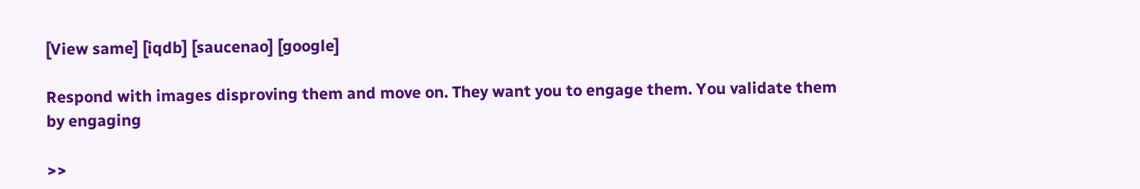[View same] [iqdb] [saucenao] [google]

Respond with images disproving them and move on. They want you to engage them. You validate them by engaging

>>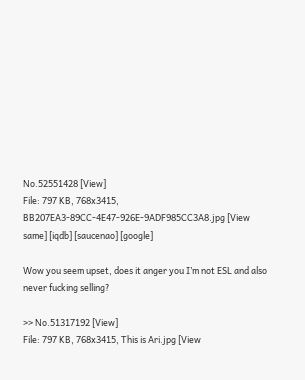No.52551428 [View]
File: 797 KB, 768x3415, BB207EA3-89CC-4E47-926E-9ADF985CC3A8.jpg [View same] [iqdb] [saucenao] [google]

Wow you seem upset, does it anger you I’m not ESL and also never fucking selling?

>> No.51317192 [View]
File: 797 KB, 768x3415, This is Ari.jpg [View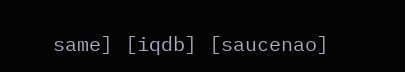same] [iqdb] [saucenao]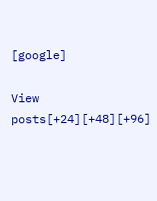[google]

View posts[+24][+48][+96]